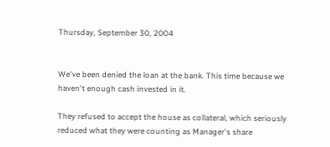Thursday, September 30, 2004


We've been denied the loan at the bank. This time because we haven't enough cash invested in it.

They refused to accept the house as collateral, which seriously reduced what they were counting as Manager's share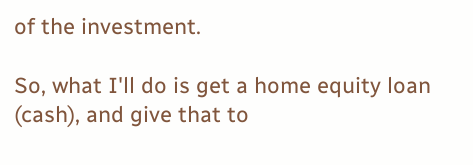of the investment.

So, what I'll do is get a home equity loan (cash), and give that to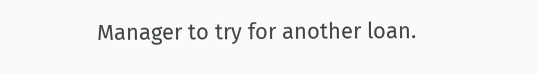Manager to try for another loan.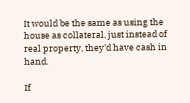It would be the same as using the house as collateral, just instead of real property, they'd have cash in hand.

If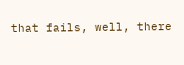that fails, well, there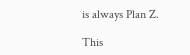is always Plan Z.

This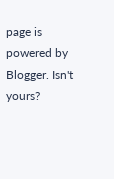page is powered by Blogger. Isn't yours?